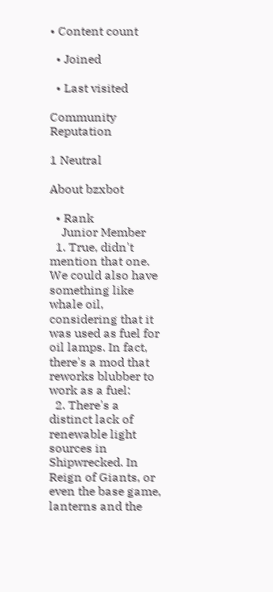• Content count

  • Joined

  • Last visited

Community Reputation

1 Neutral

About bzxbot

  • Rank
    Junior Member
  1. True, didn't mention that one. We could also have something like whale oil, considering that it was used as fuel for oil lamps. In fact, there's a mod that reworks blubber to work as a fuel:
  2. There's a distinct lack of renewable light sources in Shipwrecked. In Reign of Giants, or even the base game, lanterns and the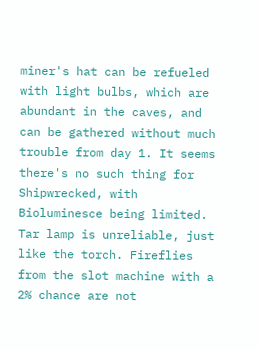miner's hat can be refueled with light bulbs, which are abundant in the caves, and can be gathered without much trouble from day 1. It seems there's no such thing for Shipwrecked, with Bioluminesce being limited. Tar lamp is unreliable, just like the torch. Fireflies from the slot machine with a 2% chance are not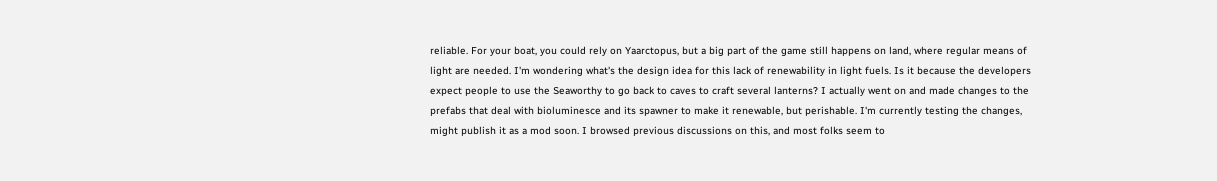reliable. For your boat, you could rely on Yaarctopus, but a big part of the game still happens on land, where regular means of light are needed. I'm wondering what's the design idea for this lack of renewability in light fuels. Is it because the developers expect people to use the Seaworthy to go back to caves to craft several lanterns? I actually went on and made changes to the prefabs that deal with bioluminesce and its spawner to make it renewable, but perishable. I'm currently testing the changes, might publish it as a mod soon. I browsed previous discussions on this, and most folks seem to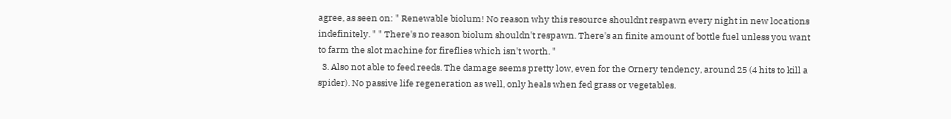agree, as seen on: " Renewable biolum! No reason why this resource shouldnt respawn every night in new locations indefinitely. " " There's no reason biolum shouldn't respawn. There's an finite amount of bottle fuel unless you want to farm the slot machine for fireflies which isn't worth. "
  3. Also not able to feed reeds. The damage seems pretty low, even for the Ornery tendency, around 25 (4 hits to kill a spider). No passive life regeneration as well, only heals when fed grass or vegetables.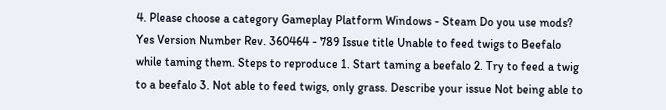4. Please choose a category Gameplay Platform Windows - Steam Do you use mods? Yes Version Number Rev. 360464 - 789 Issue title Unable to feed twigs to Beefalo while taming them. Steps to reproduce 1. Start taming a beefalo 2. Try to feed a twig to a beefalo 3. Not able to feed twigs, only grass. Describe your issue Not being able to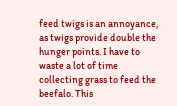feed twigs is an annoyance, as twigs provide double the hunger points. I have to waste a lot of time collecting grass to feed the beefalo. This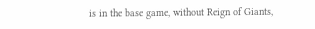is in the base game, without Reign of Giants,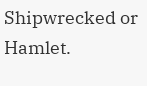Shipwrecked or Hamlet.